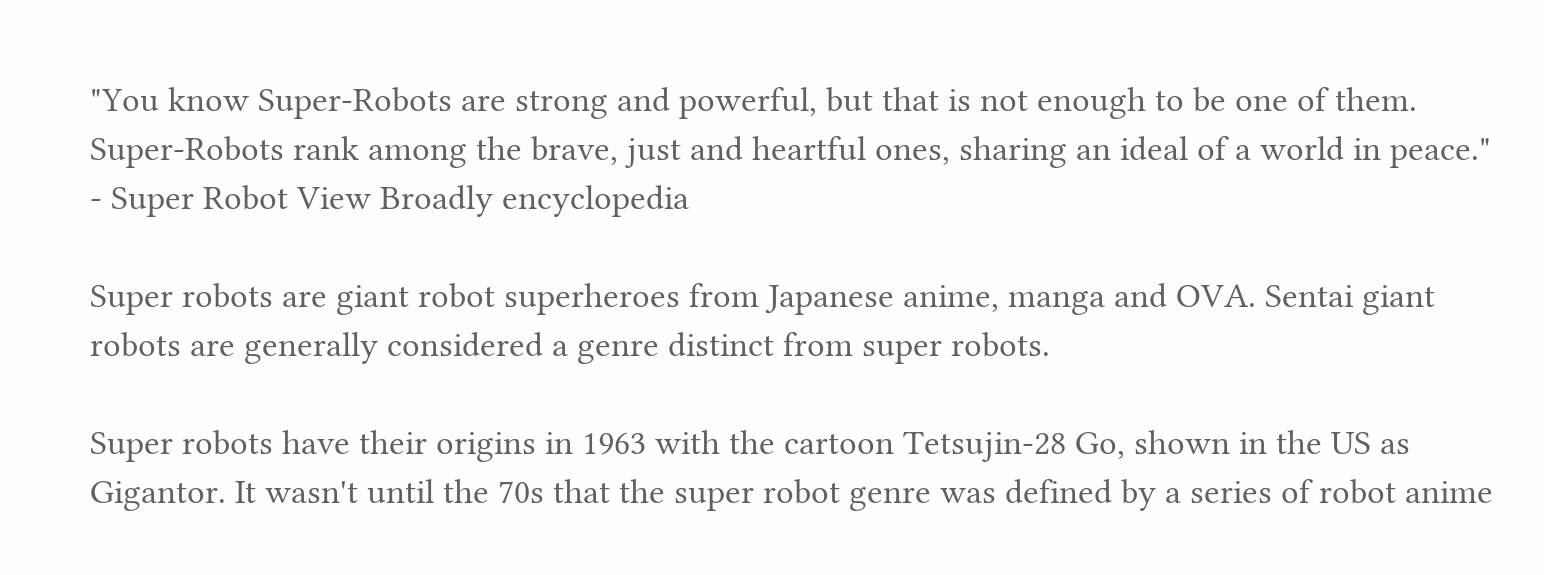"You know Super-Robots are strong and powerful, but that is not enough to be one of them. Super-Robots rank among the brave, just and heartful ones, sharing an ideal of a world in peace."
- Super Robot View Broadly encyclopedia

Super robots are giant robot superheroes from Japanese anime, manga and OVA. Sentai giant robots are generally considered a genre distinct from super robots.

Super robots have their origins in 1963 with the cartoon Tetsujin-28 Go, shown in the US as Gigantor. It wasn't until the 70s that the super robot genre was defined by a series of robot anime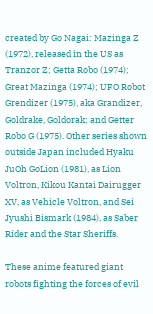created by Go Nagai: Mazinga Z (1972), released in the US as Tranzor Z; Getta Robo (1974); Great Mazinga (1974); UFO Robot Grendizer (1975), aka Grandizer, Goldrake, Goldorak; and Getter Robo G (1975). Other series shown outside Japan included Hyaku JuOh GoLion (1981), as Lion Voltron, Kikou Kantai Dairugger XV, as Vehicle Voltron, and Sei Jyushi Bismark (1984), as Saber Rider and the Star Sheriffs.

These anime featured giant robots fighting the forces of evil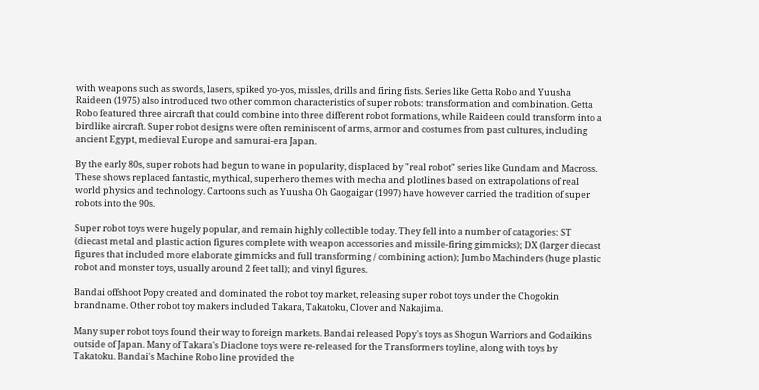with weapons such as swords, lasers, spiked yo-yos, missles, drills and firing fists. Series like Getta Robo and Yuusha Raideen (1975) also introduced two other common characteristics of super robots: transformation and combination. Getta Robo featured three aircraft that could combine into three different robot formations, while Raideen could transform into a birdlike aircraft. Super robot designs were often reminiscent of arms, armor and costumes from past cultures, including ancient Egypt, medieval Europe and samurai-era Japan.

By the early 80s, super robots had begun to wane in popularity, displaced by "real robot" series like Gundam and Macross. These shows replaced fantastic, mythical, superhero themes with mecha and plotlines based on extrapolations of real world physics and technology. Cartoons such as Yuusha Oh Gaogaigar (1997) have however carried the tradition of super robots into the 90s.

Super robot toys were hugely popular, and remain highly collectible today. They fell into a number of catagories: ST (diecast metal and plastic action figures complete with weapon accessories and missile-firing gimmicks); DX (larger diecast figures that included more elaborate gimmicks and full transforming / combining action); Jumbo Machinders (huge plastic robot and monster toys, usually around 2 feet tall); and vinyl figures.

Bandai offshoot Popy created and dominated the robot toy market, releasing super robot toys under the Chogokin brandname. Other robot toy makers included Takara, Takatoku, Clover and Nakajima.

Many super robot toys found their way to foreign markets. Bandai released Popy's toys as Shogun Warriors and Godaikins outside of Japan. Many of Takara's Diaclone toys were re-released for the Transformers toyline, along with toys by Takatoku. Bandai's Machine Robo line provided the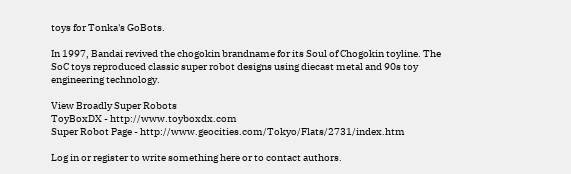toys for Tonka's GoBots.

In 1997, Bandai revived the chogokin brandname for its Soul of Chogokin toyline. The SoC toys reproduced classic super robot designs using diecast metal and 90s toy engineering technology.

View Broadly Super Robots
ToyBoxDX - http://www.toyboxdx.com
Super Robot Page - http://www.geocities.com/Tokyo/Flats/2731/index.htm

Log in or register to write something here or to contact authors.